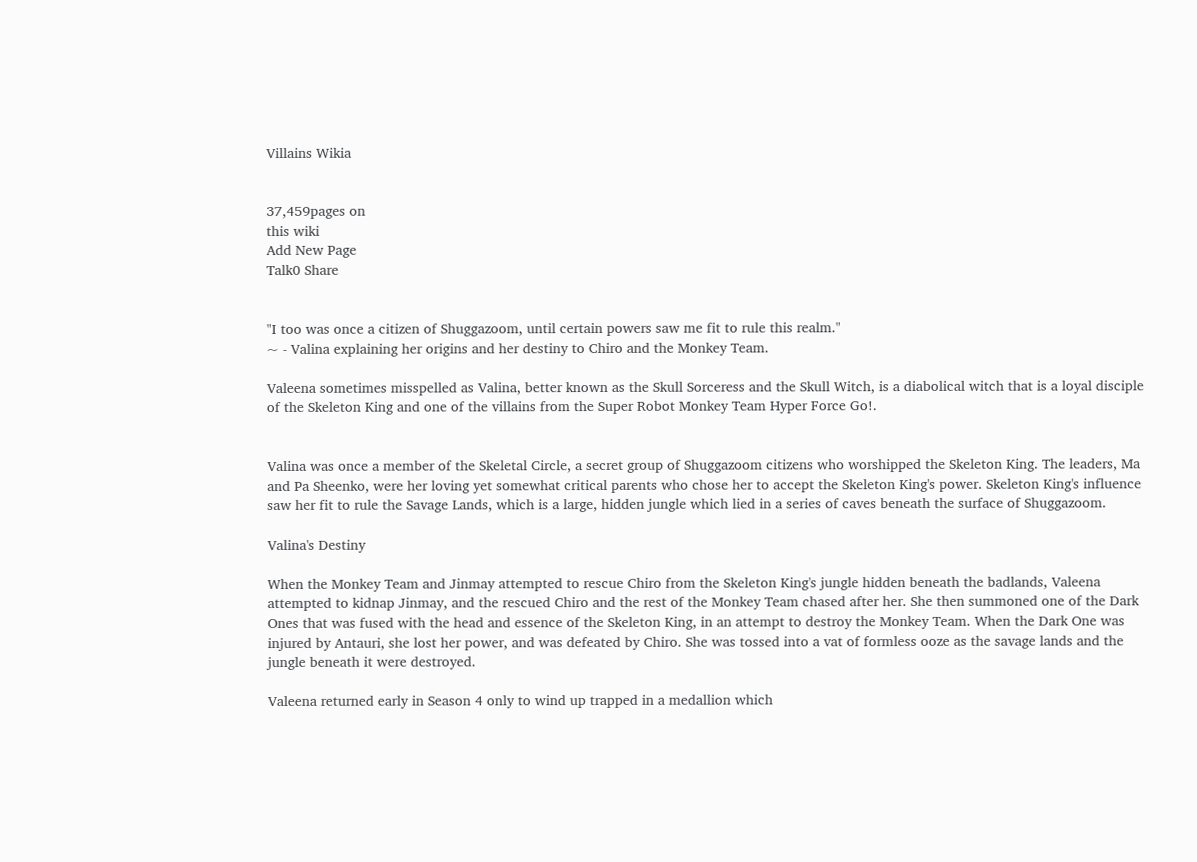Villains Wikia


37,459pages on
this wiki
Add New Page
Talk0 Share


"I too was once a citizen of Shuggazoom, until certain powers saw me fit to rule this realm."
~ - Valina explaining her origins and her destiny to Chiro and the Monkey Team.

Valeena sometimes misspelled as Valina, better known as the Skull Sorceress and the Skull Witch, is a diabolical witch that is a loyal disciple of the Skeleton King and one of the villains from the Super Robot Monkey Team Hyper Force Go!.


Valina was once a member of the Skeletal Circle, a secret group of Shuggazoom citizens who worshipped the Skeleton King. The leaders, Ma and Pa Sheenko, were her loving yet somewhat critical parents who chose her to accept the Skeleton King's power. Skeleton King's influence saw her fit to rule the Savage Lands, which is a large, hidden jungle which lied in a series of caves beneath the surface of Shuggazoom.

Valina's Destiny

When the Monkey Team and Jinmay attempted to rescue Chiro from the Skeleton King's jungle hidden beneath the badlands, Valeena attempted to kidnap Jinmay, and the rescued Chiro and the rest of the Monkey Team chased after her. She then summoned one of the Dark Ones that was fused with the head and essence of the Skeleton King, in an attempt to destroy the Monkey Team. When the Dark One was injured by Antauri, she lost her power, and was defeated by Chiro. She was tossed into a vat of formless ooze as the savage lands and the jungle beneath it were destroyed.

Valeena returned early in Season 4 only to wind up trapped in a medallion which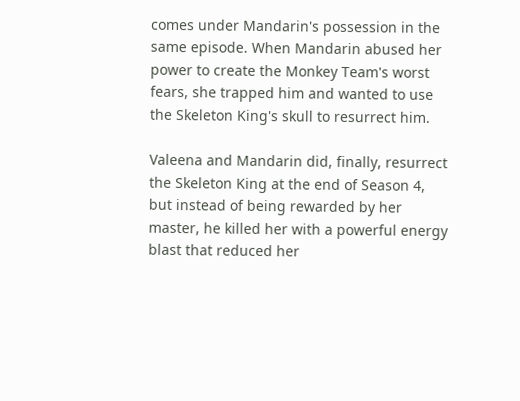comes under Mandarin's possession in the same episode. When Mandarin abused her power to create the Monkey Team's worst fears, she trapped him and wanted to use the Skeleton King's skull to resurrect him.

Valeena and Mandarin did, finally, resurrect the Skeleton King at the end of Season 4, but instead of being rewarded by her master, he killed her with a powerful energy blast that reduced her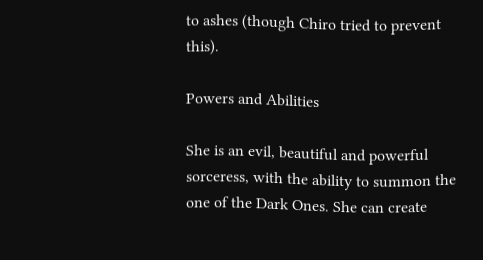to ashes (though Chiro tried to prevent this).

Powers and Abilities

She is an evil, beautiful and powerful sorceress, with the ability to summon the one of the Dark Ones. She can create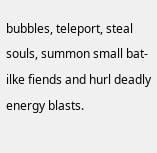bubbles, teleport, steal souls, summon small bat-ilke fiends and hurl deadly energy blasts.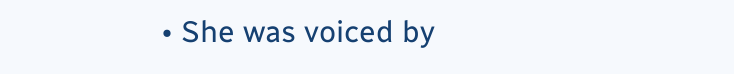• She was voiced by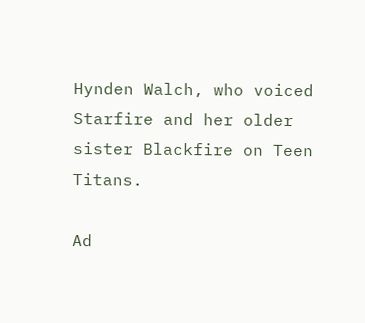Hynden Walch, who voiced Starfire and her older sister Blackfire on Teen Titans.

Ad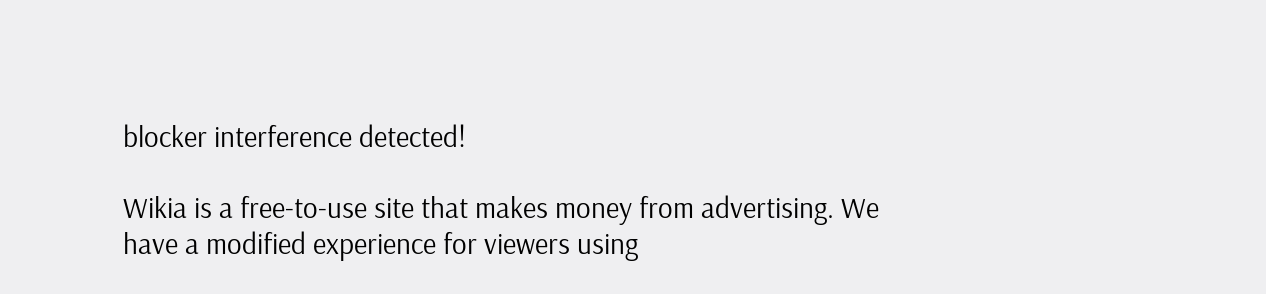blocker interference detected!

Wikia is a free-to-use site that makes money from advertising. We have a modified experience for viewers using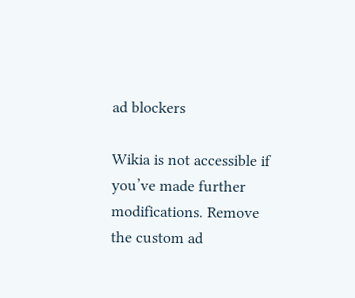ad blockers

Wikia is not accessible if you’ve made further modifications. Remove the custom ad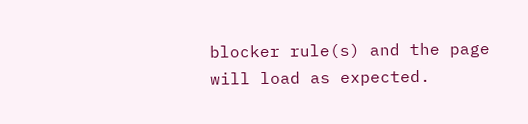blocker rule(s) and the page will load as expected.